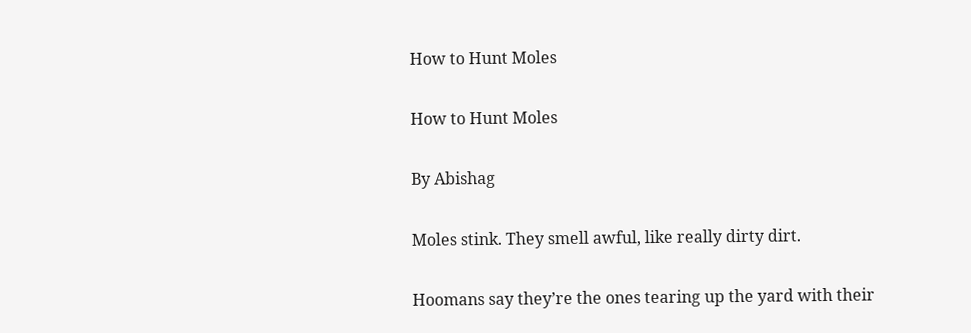How to Hunt Moles

How to Hunt Moles

By Abishag

Moles stink. They smell awful, like really dirty dirt.

Hoomans say they’re the ones tearing up the yard with their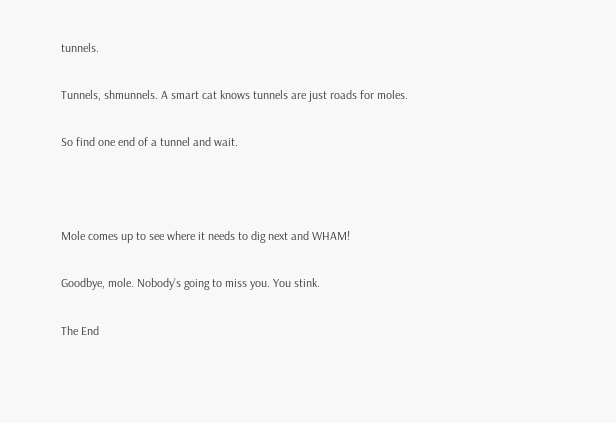tunnels.

Tunnels, shmunnels. A smart cat knows tunnels are just roads for moles.

So find one end of a tunnel and wait.



Mole comes up to see where it needs to dig next and WHAM!

Goodbye, mole. Nobody’s going to miss you. You stink.

The End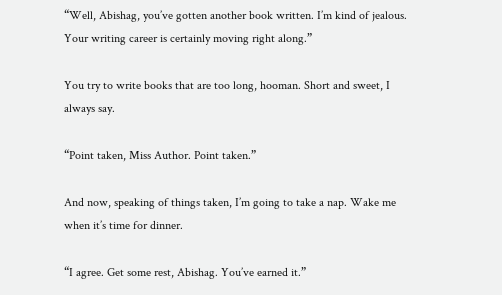“Well, Abishag, you’ve gotten another book written. I’m kind of jealous. Your writing career is certainly moving right along.”

You try to write books that are too long, hooman. Short and sweet, I always say.

“Point taken, Miss Author. Point taken.”

And now, speaking of things taken, I’m going to take a nap. Wake me when it’s time for dinner.

“I agree. Get some rest, Abishag. You’ve earned it.”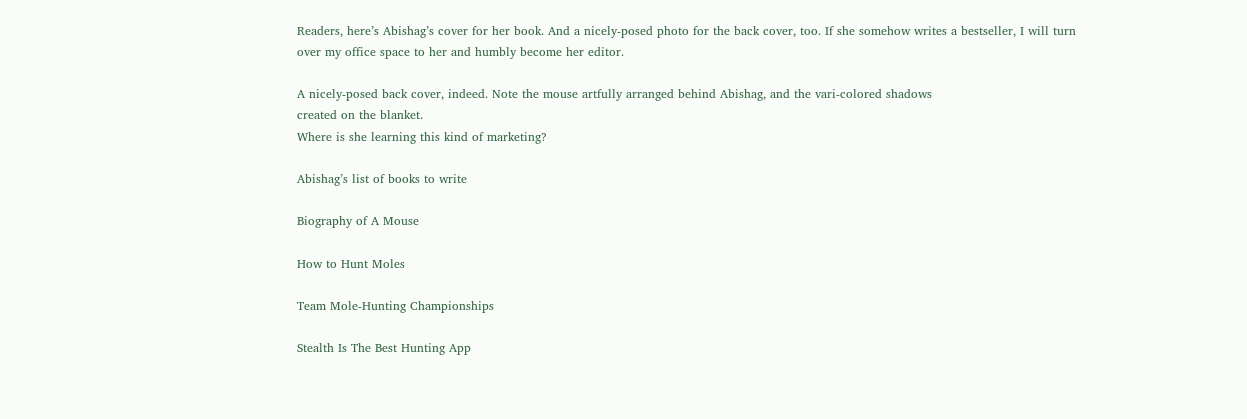Readers, here’s Abishag’s cover for her book. And a nicely-posed photo for the back cover, too. If she somehow writes a bestseller, I will turn over my office space to her and humbly become her editor.

A nicely-posed back cover, indeed. Note the mouse artfully arranged behind Abishag, and the vari-colored shadows
created on the blanket.
Where is she learning this kind of marketing?

Abishag’s list of books to write

Biography of A Mouse

How to Hunt Moles

Team Mole-Hunting Championships

Stealth Is The Best Hunting App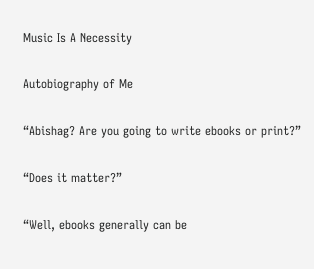Music Is A Necessity

Autobiography of Me

“Abishag? Are you going to write ebooks or print?”

“Does it matter?”

“Well, ebooks generally can be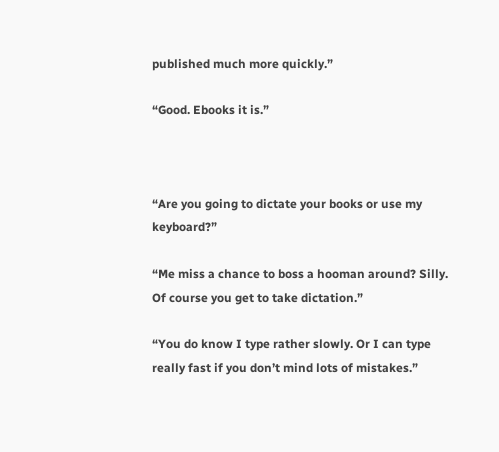published much more quickly.”

“Good. Ebooks it is.”



“Are you going to dictate your books or use my keyboard?”

“Me miss a chance to boss a hooman around? Silly. Of course you get to take dictation.”

“You do know I type rather slowly. Or I can type really fast if you don’t mind lots of mistakes.”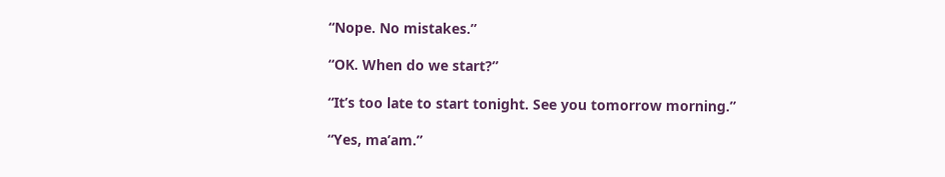“Nope. No mistakes.”

“OK. When do we start?”

“It’s too late to start tonight. See you tomorrow morning.”

“Yes, ma’am.”